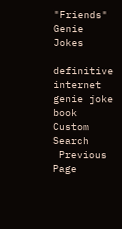"Friends" Genie Jokes

definitive internet genie joke book
Custom Search
 Previous Page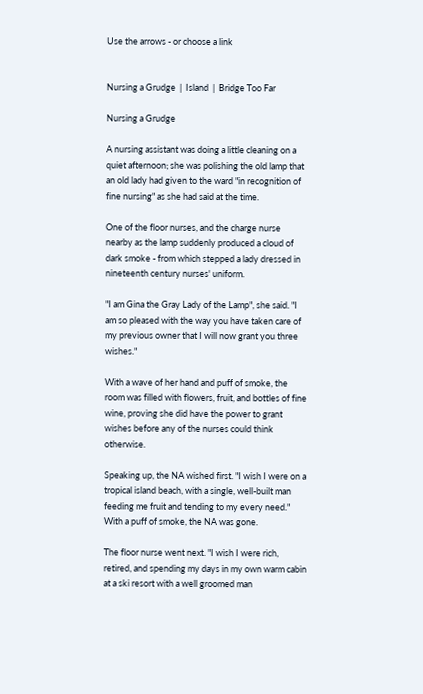Use the arrows - or choose a link


Nursing a Grudge  |  Island  |  Bridge Too Far

Nursing a Grudge

A nursing assistant was doing a little cleaning on a quiet afternoon; she was polishing the old lamp that an old lady had given to the ward "in recognition of fine nursing" as she had said at the time.

One of the floor nurses, and the charge nurse nearby as the lamp suddenly produced a cloud of dark smoke - from which stepped a lady dressed in nineteenth century nurses' uniform.

"I am Gina the Gray Lady of the Lamp", she said. "I am so pleased with the way you have taken care of my previous owner that I will now grant you three wishes."

With a wave of her hand and puff of smoke, the room was filled with flowers, fruit, and bottles of fine wine, proving she did have the power to grant wishes before any of the nurses could think otherwise.

Speaking up, the NA wished first. "I wish I were on a tropical island beach, with a single, well-built man feeding me fruit and tending to my every need." With a puff of smoke, the NA was gone.

The floor nurse went next. "I wish I were rich, retired, and spending my days in my own warm cabin at a ski resort with a well groomed man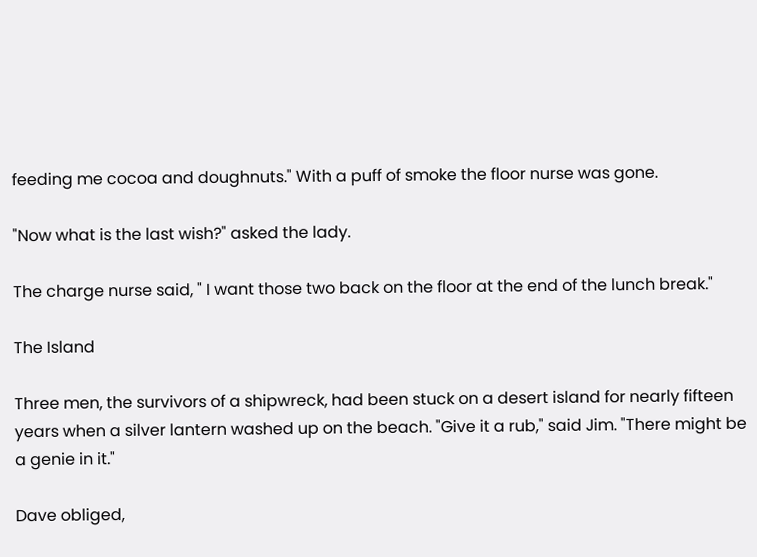feeding me cocoa and doughnuts." With a puff of smoke the floor nurse was gone.

"Now what is the last wish?" asked the lady.

The charge nurse said, " I want those two back on the floor at the end of the lunch break."

The Island

Three men, the survivors of a shipwreck, had been stuck on a desert island for nearly fifteen years when a silver lantern washed up on the beach. "Give it a rub," said Jim. "There might be a genie in it."

Dave obliged,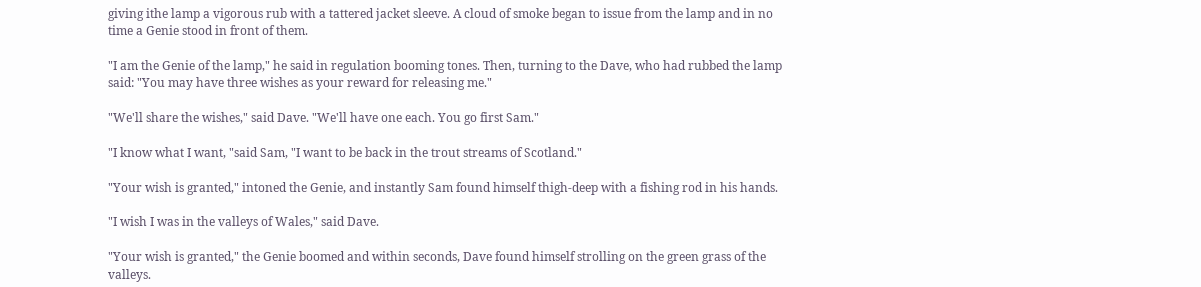giving ithe lamp a vigorous rub with a tattered jacket sleeve. A cloud of smoke began to issue from the lamp and in no time a Genie stood in front of them.

"I am the Genie of the lamp," he said in regulation booming tones. Then, turning to the Dave, who had rubbed the lamp said: "You may have three wishes as your reward for releasing me."

"We'll share the wishes," said Dave. "We'll have one each. You go first Sam."

"I know what I want, "said Sam, "I want to be back in the trout streams of Scotland."

"Your wish is granted," intoned the Genie, and instantly Sam found himself thigh-deep with a fishing rod in his hands.

"I wish I was in the valleys of Wales," said Dave.

"Your wish is granted," the Genie boomed and within seconds, Dave found himself strolling on the green grass of the valleys.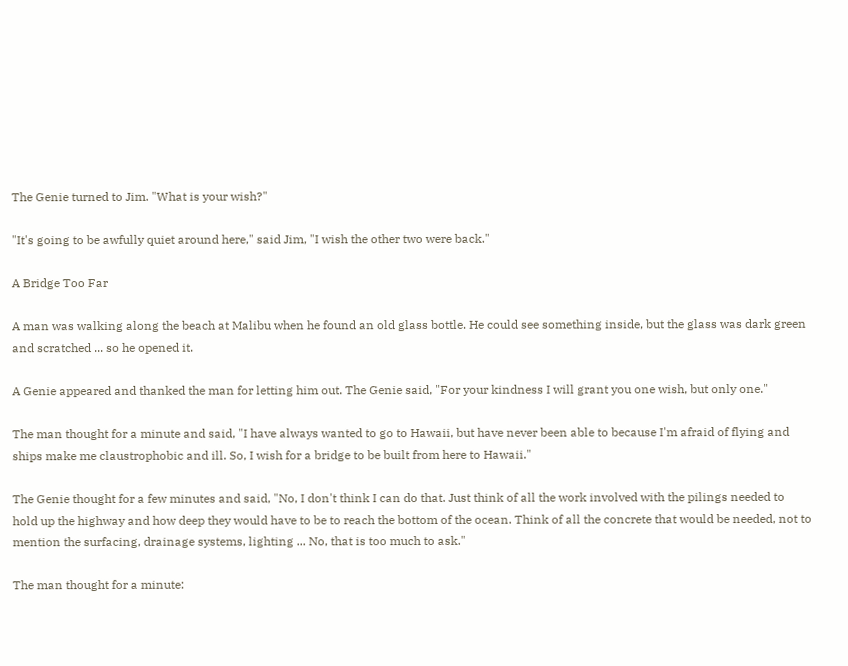The Genie turned to Jim. "What is your wish?"

"It's going to be awfully quiet around here," said Jim, "I wish the other two were back."

A Bridge Too Far

A man was walking along the beach at Malibu when he found an old glass bottle. He could see something inside, but the glass was dark green and scratched ... so he opened it.

A Genie appeared and thanked the man for letting him out. The Genie said, "For your kindness I will grant you one wish, but only one."

The man thought for a minute and said, "I have always wanted to go to Hawaii, but have never been able to because I'm afraid of flying and ships make me claustrophobic and ill. So, I wish for a bridge to be built from here to Hawaii."

The Genie thought for a few minutes and said, "No, I don't think I can do that. Just think of all the work involved with the pilings needed to hold up the highway and how deep they would have to be to reach the bottom of the ocean. Think of all the concrete that would be needed, not to mention the surfacing, drainage systems, lighting ... No, that is too much to ask."

The man thought for a minute: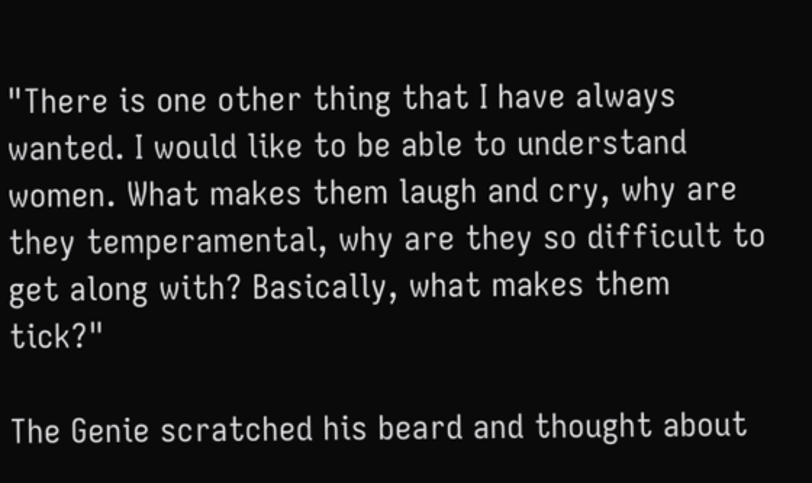"There is one other thing that I have always wanted. I would like to be able to understand women. What makes them laugh and cry, why are they temperamental, why are they so difficult to get along with? Basically, what makes them tick?"

The Genie scratched his beard and thought about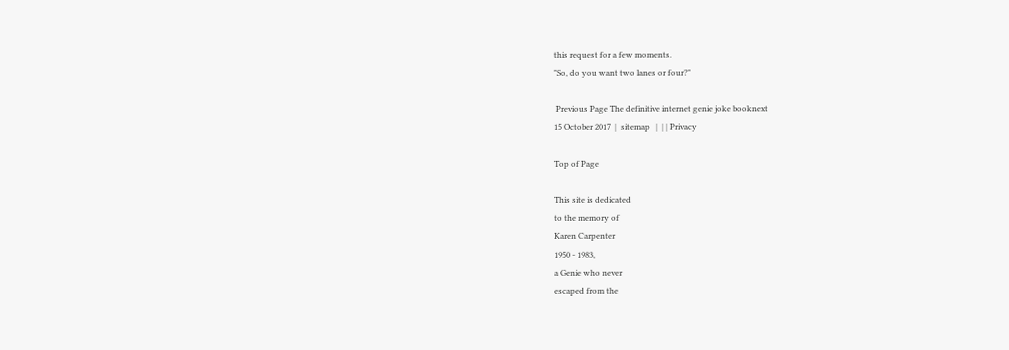this request for a few moments.
"So, do you want two lanes or four?"

 Previous Page The definitive internet genie joke booknext
15 October 2017  |  sitemap   |  | | Privacy

Top of Page

This site is dedicated
to the memory of
Karen Carpenter
1950 - 1983,
a Genie who never
escaped from the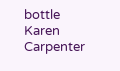bottle
Karen Carpenter